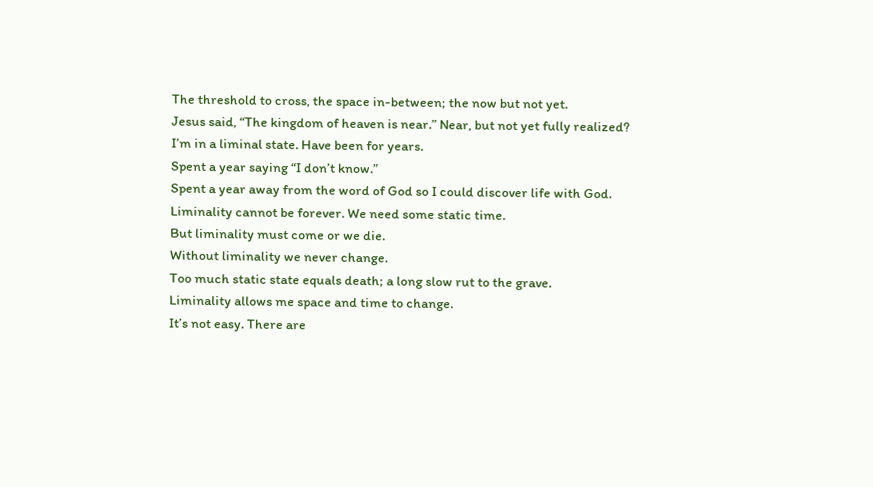The threshold to cross, the space in-between; the now but not yet.
Jesus said, “The kingdom of heaven is near.” Near, but not yet fully realized?
I’m in a liminal state. Have been for years.
Spent a year saying “I don’t know.”
Spent a year away from the word of God so I could discover life with God.
Liminality cannot be forever. We need some static time.
But liminality must come or we die.
Without liminality we never change.
Too much static state equals death; a long slow rut to the grave.
Liminality allows me space and time to change.
It’s not easy. There are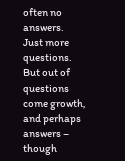often no answers.
Just more questions.
But out of questions come growth, and perhaps answers – though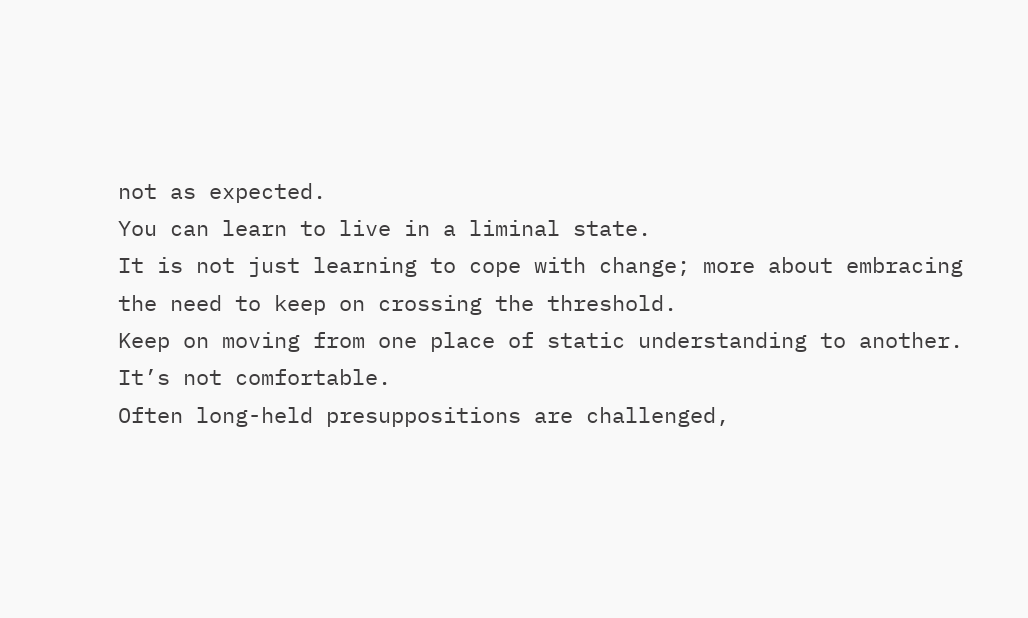not as expected.
You can learn to live in a liminal state.
It is not just learning to cope with change; more about embracing the need to keep on crossing the threshold.
Keep on moving from one place of static understanding to another.
It’s not comfortable.
Often long-held presuppositions are challenged,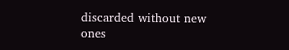discarded without new ones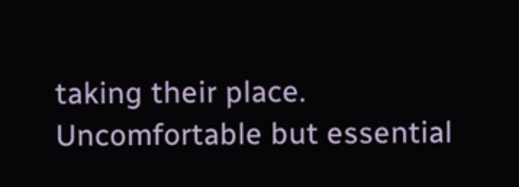taking their place.
Uncomfortable but essential